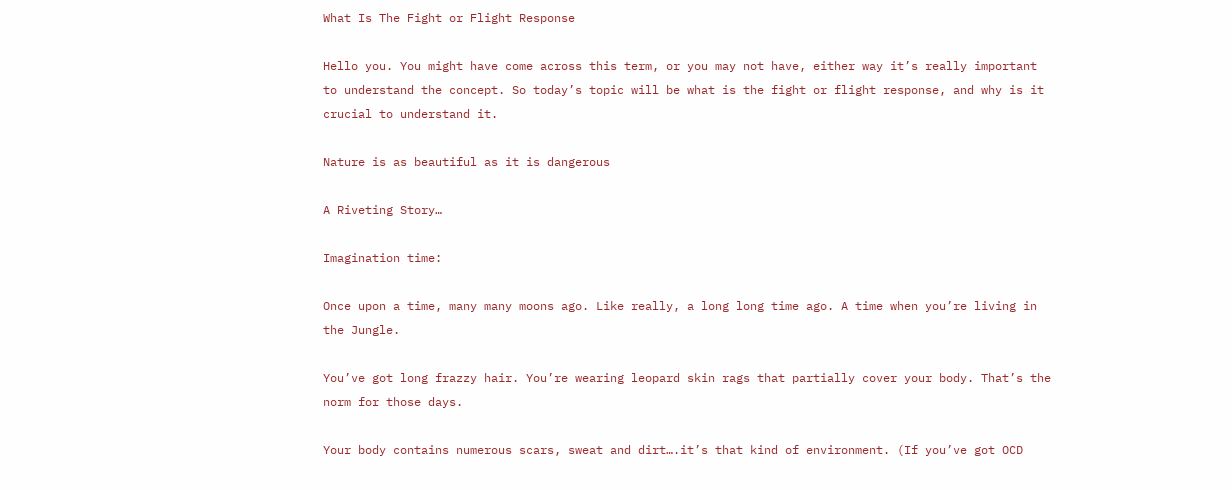What Is The Fight or Flight Response

Hello you. You might have come across this term, or you may not have, either way it’s really important to understand the concept. So today’s topic will be what is the fight or flight response, and why is it crucial to understand it.

Nature is as beautiful as it is dangerous

A Riveting Story…

Imagination time:

Once upon a time, many many moons ago. Like really, a long long time ago. A time when you’re living in the Jungle.

You’ve got long frazzy hair. You’re wearing leopard skin rags that partially cover your body. That’s the norm for those days.

Your body contains numerous scars, sweat and dirt….it’s that kind of environment. (If you’ve got OCD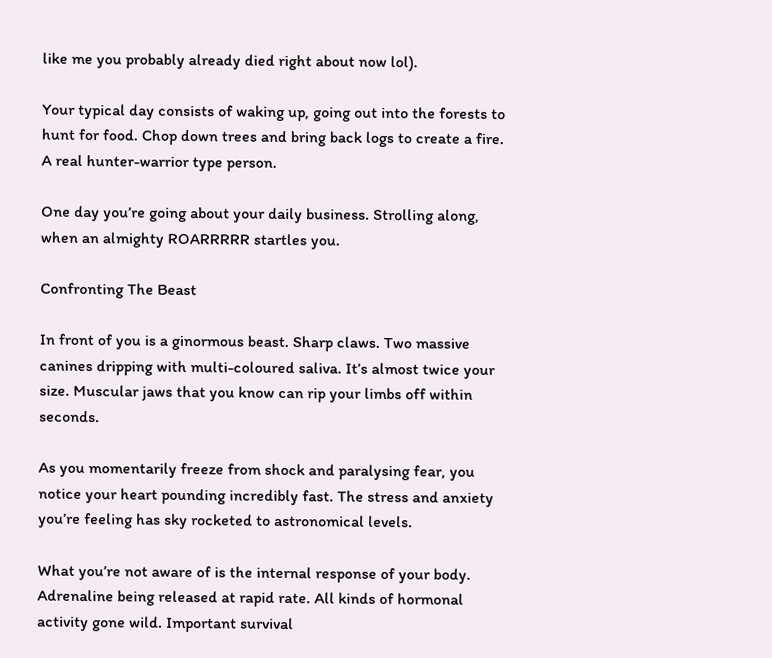like me you probably already died right about now lol).

Your typical day consists of waking up, going out into the forests to hunt for food. Chop down trees and bring back logs to create a fire. A real hunter-warrior type person.

One day you’re going about your daily business. Strolling along, when an almighty ROARRRRR startles you.

Confronting The Beast

In front of you is a ginormous beast. Sharp claws. Two massive canines dripping with multi-coloured saliva. It’s almost twice your size. Muscular jaws that you know can rip your limbs off within seconds.

As you momentarily freeze from shock and paralysing fear, you notice your heart pounding incredibly fast. The stress and anxiety you’re feeling has sky rocketed to astronomical levels.

What you’re not aware of is the internal response of your body. Adrenaline being released at rapid rate. All kinds of hormonal activity gone wild. Important survival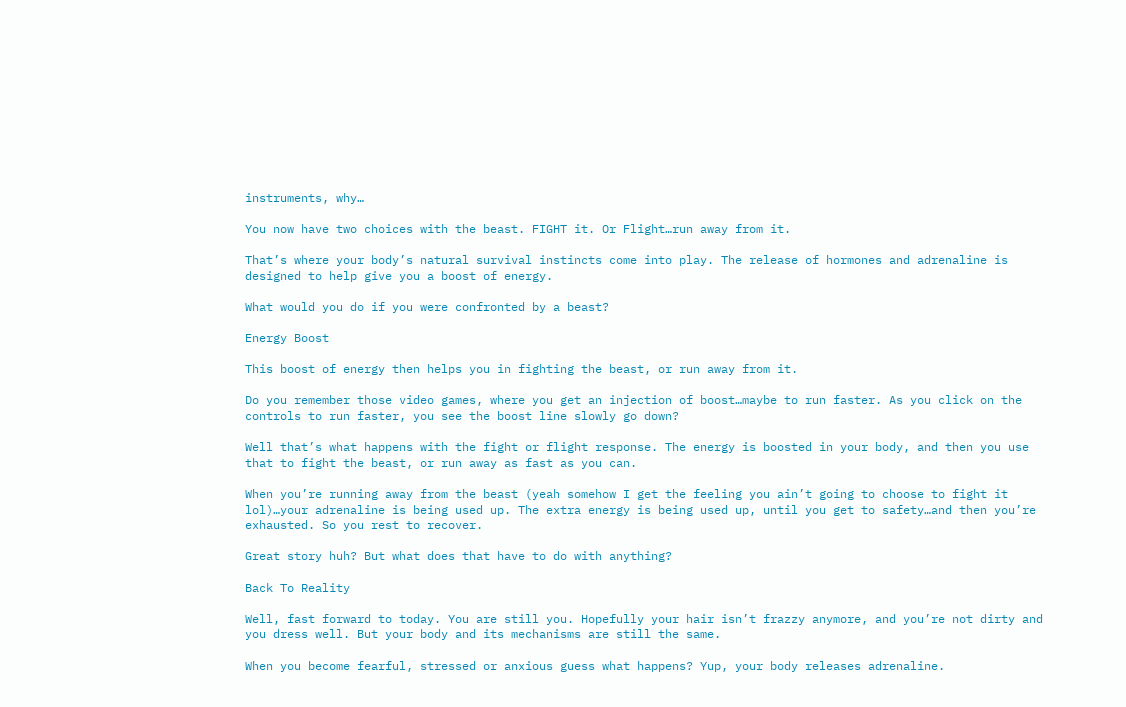instruments, why…

You now have two choices with the beast. FIGHT it. Or Flight…run away from it.

That’s where your body’s natural survival instincts come into play. The release of hormones and adrenaline is designed to help give you a boost of energy.

What would you do if you were confronted by a beast?

Energy Boost

This boost of energy then helps you in fighting the beast, or run away from it.

Do you remember those video games, where you get an injection of boost…maybe to run faster. As you click on the controls to run faster, you see the boost line slowly go down?

Well that’s what happens with the fight or flight response. The energy is boosted in your body, and then you use that to fight the beast, or run away as fast as you can.

When you’re running away from the beast (yeah somehow I get the feeling you ain’t going to choose to fight it lol)…your adrenaline is being used up. The extra energy is being used up, until you get to safety…and then you’re exhausted. So you rest to recover.

Great story huh? But what does that have to do with anything?

Back To Reality

Well, fast forward to today. You are still you. Hopefully your hair isn’t frazzy anymore, and you’re not dirty and you dress well. But your body and its mechanisms are still the same.

When you become fearful, stressed or anxious guess what happens? Yup, your body releases adrenaline.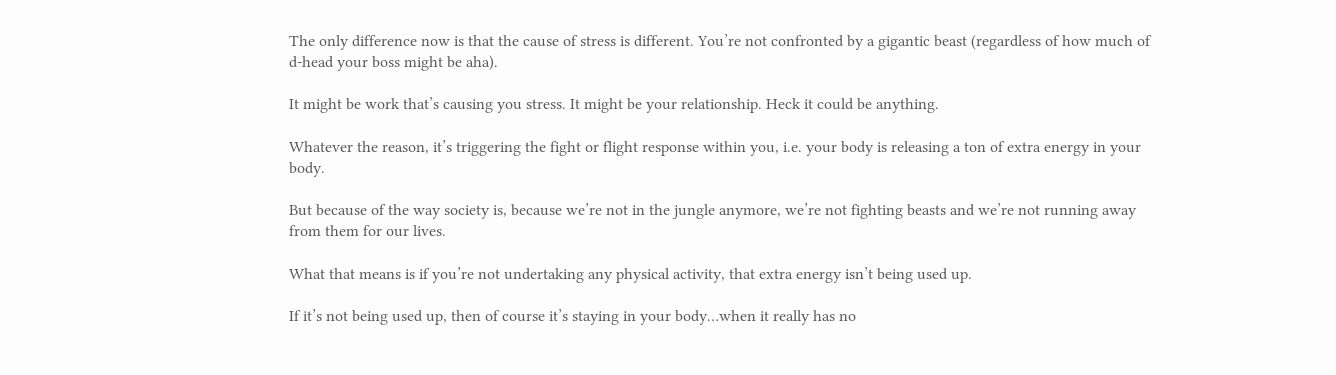The only difference now is that the cause of stress is different. You’re not confronted by a gigantic beast (regardless of how much of d-head your boss might be aha).

It might be work that’s causing you stress. It might be your relationship. Heck it could be anything.

Whatever the reason, it’s triggering the fight or flight response within you, i.e. your body is releasing a ton of extra energy in your body.

But because of the way society is, because we’re not in the jungle anymore, we’re not fighting beasts and we’re not running away from them for our lives.

What that means is if you’re not undertaking any physical activity, that extra energy isn’t being used up.

If it’s not being used up, then of course it’s staying in your body…when it really has no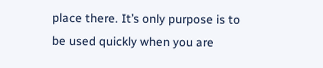place there. It’s only purpose is to be used quickly when you are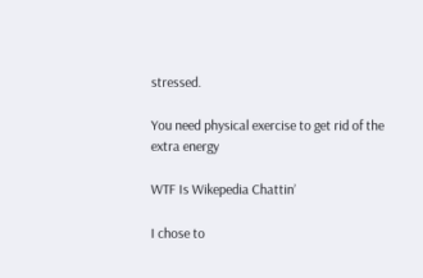stressed.

You need physical exercise to get rid of the extra energy

WTF Is Wikepedia Chattin’

I chose to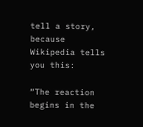tell a story, because Wikipedia tells you this:

“The reaction begins in the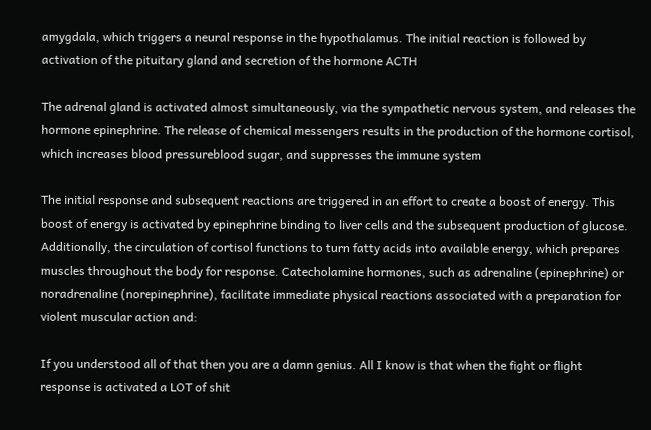amygdala, which triggers a neural response in the hypothalamus. The initial reaction is followed by activation of the pituitary gland and secretion of the hormone ACTH

The adrenal gland is activated almost simultaneously, via the sympathetic nervous system, and releases the hormone epinephrine. The release of chemical messengers results in the production of the hormone cortisol, which increases blood pressureblood sugar, and suppresses the immune system

The initial response and subsequent reactions are triggered in an effort to create a boost of energy. This boost of energy is activated by epinephrine binding to liver cells and the subsequent production of glucose. Additionally, the circulation of cortisol functions to turn fatty acids into available energy, which prepares muscles throughout the body for response. Catecholamine hormones, such as adrenaline (epinephrine) or noradrenaline (norepinephrine), facilitate immediate physical reactions associated with a preparation for violent muscular action and:

If you understood all of that then you are a damn genius. All I know is that when the fight or flight response is activated a LOT of shit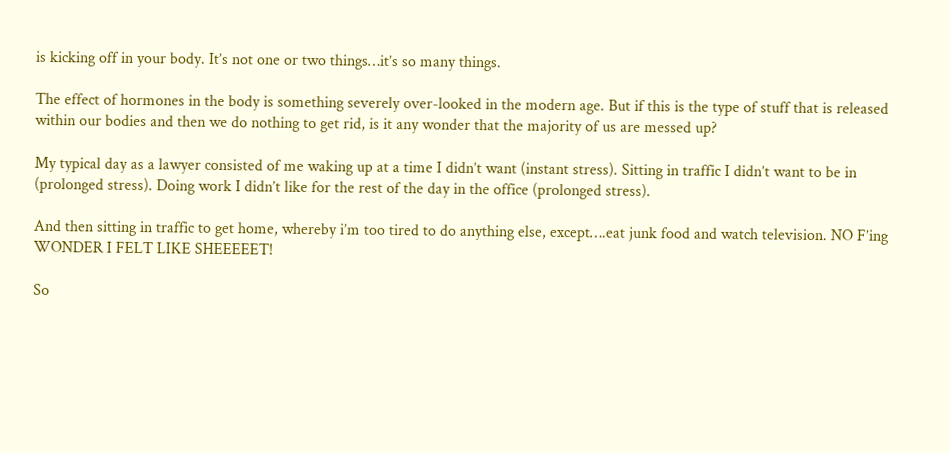is kicking off in your body. It’s not one or two things…it’s so many things.

The effect of hormones in the body is something severely over-looked in the modern age. But if this is the type of stuff that is released within our bodies and then we do nothing to get rid, is it any wonder that the majority of us are messed up?

My typical day as a lawyer consisted of me waking up at a time I didn’t want (instant stress). Sitting in traffic I didn’t want to be in (prolonged stress). Doing work I didn’t like for the rest of the day in the office (prolonged stress).

And then sitting in traffic to get home, whereby i’m too tired to do anything else, except….eat junk food and watch television. NO F’ing WONDER I FELT LIKE SHEEEEET!

So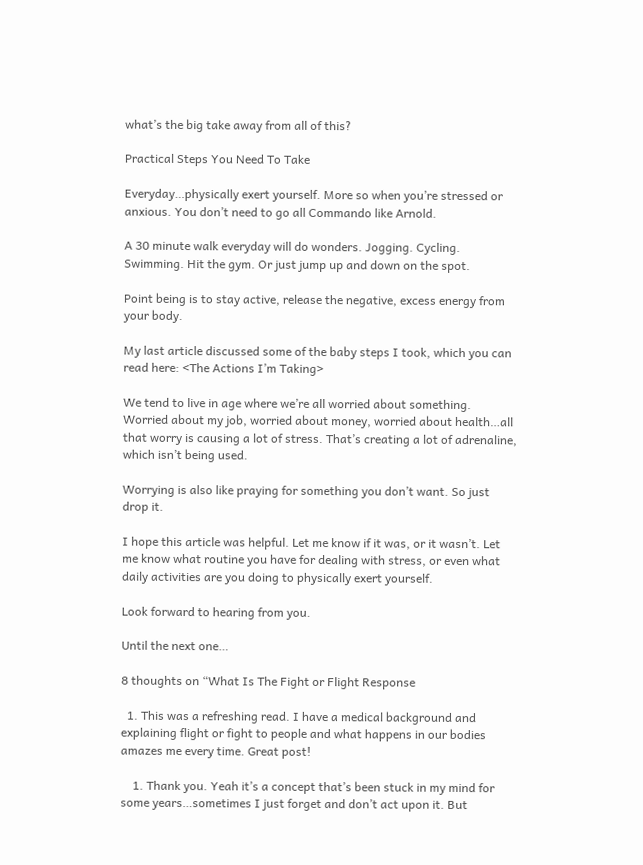what’s the big take away from all of this?

Practical Steps You Need To Take

Everyday…physically exert yourself. More so when you’re stressed or anxious. You don’t need to go all Commando like Arnold.

A 30 minute walk everyday will do wonders. Jogging. Cycling. Swimming. Hit the gym. Or just jump up and down on the spot.

Point being is to stay active, release the negative, excess energy from your body.

My last article discussed some of the baby steps I took, which you can read here: <The Actions I’m Taking>

We tend to live in age where we’re all worried about something. Worried about my job, worried about money, worried about health…all that worry is causing a lot of stress. That’s creating a lot of adrenaline, which isn’t being used.

Worrying is also like praying for something you don’t want. So just drop it.

I hope this article was helpful. Let me know if it was, or it wasn’t. Let me know what routine you have for dealing with stress, or even what daily activities are you doing to physically exert yourself.

Look forward to hearing from you.

Until the next one…

8 thoughts on “What Is The Fight or Flight Response

  1. This was a refreshing read. I have a medical background and explaining flight or fight to people and what happens in our bodies amazes me every time. Great post!

    1. Thank you. Yeah it’s a concept that’s been stuck in my mind for some years…sometimes I just forget and don’t act upon it. But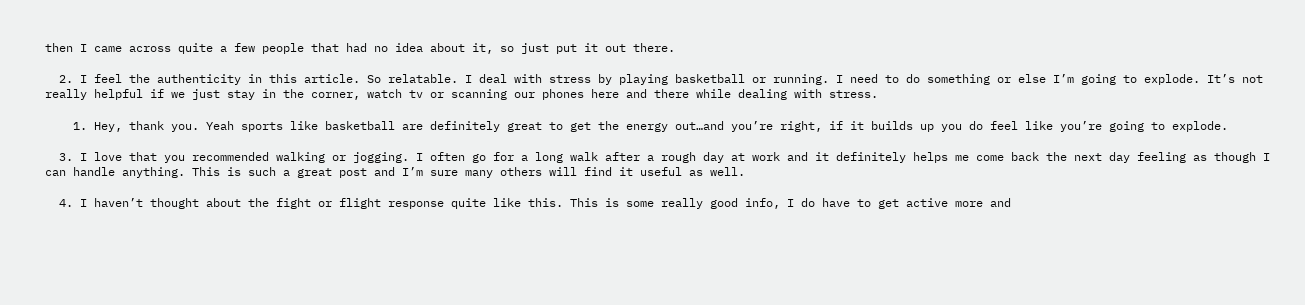then I came across quite a few people that had no idea about it, so just put it out there.

  2. I feel the authenticity in this article. So relatable. I deal with stress by playing basketball or running. I need to do something or else I’m going to explode. It’s not really helpful if we just stay in the corner, watch tv or scanning our phones here and there while dealing with stress.

    1. Hey, thank you. Yeah sports like basketball are definitely great to get the energy out…and you’re right, if it builds up you do feel like you’re going to explode.

  3. I love that you recommended walking or jogging. I often go for a long walk after a rough day at work and it definitely helps me come back the next day feeling as though I can handle anything. This is such a great post and I’m sure many others will find it useful as well.

  4. I haven’t thought about the fight or flight response quite like this. This is some really good info, I do have to get active more and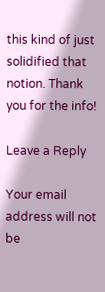this kind of just solidified that notion. Thank you for the info!

Leave a Reply

Your email address will not be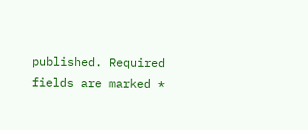published. Required fields are marked *